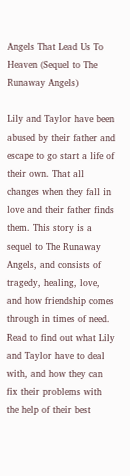Angels That Lead Us To Heaven (Sequel to The Runaway Angels)

Lily and Taylor have been abused by their father and escape to go start a life of their own. That all changes when they fall in love and their father finds them. This story is a sequel to The Runaway Angels, and consists of tragedy, healing, love, and how friendship comes through in times of need. Read to find out what Lily and Taylor have to deal with, and how they can fix their problems with the help of their best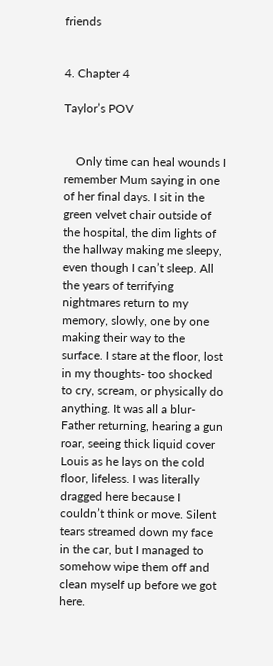friends


4. Chapter 4

Taylor’s POV


    Only time can heal wounds I remember Mum saying in one of her final days. I sit in the green velvet chair outside of the hospital, the dim lights of the hallway making me sleepy, even though I can’t sleep. All the years of terrifying nightmares return to my memory, slowly, one by one making their way to the surface. I stare at the floor, lost in my thoughts- too shocked to cry, scream, or physically do anything. It was all a blur- Father returning, hearing a gun roar, seeing thick liquid cover Louis as he lays on the cold floor, lifeless. I was literally dragged here because I couldn’t think or move. Silent tears streamed down my face in the car, but I managed to somehow wipe them off and clean myself up before we got here.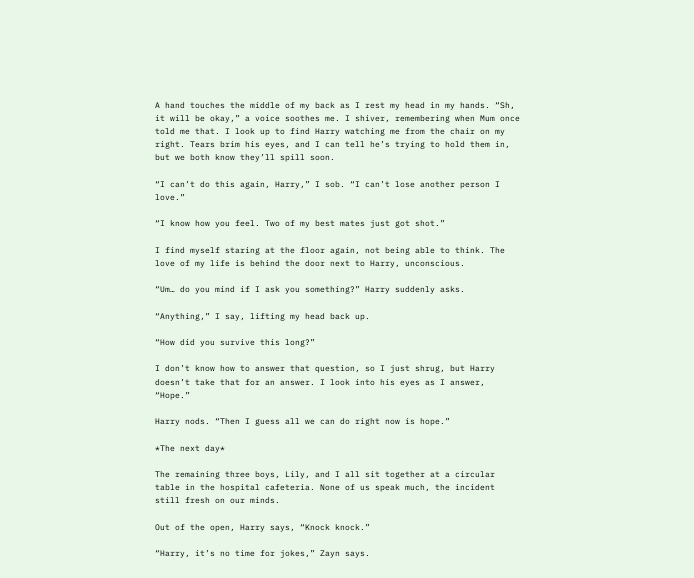A hand touches the middle of my back as I rest my head in my hands. “Sh, it will be okay,” a voice soothes me. I shiver, remembering when Mum once told me that. I look up to find Harry watching me from the chair on my right. Tears brim his eyes, and I can tell he’s trying to hold them in, but we both know they’ll spill soon.

“I can’t do this again, Harry,” I sob. “I can’t lose another person I love.”

“I know how you feel. Two of my best mates just got shot.”

I find myself staring at the floor again, not being able to think. The love of my life is behind the door next to Harry, unconscious.

“Um… do you mind if I ask you something?” Harry suddenly asks.

“Anything,” I say, lifting my head back up.

“How did you survive this long?”

I don’t know how to answer that question, so I just shrug, but Harry doesn’t take that for an answer. I look into his eyes as I answer, “Hope.”

Harry nods. “Then I guess all we can do right now is hope.”

*The next day*

The remaining three boys, Lily, and I all sit together at a circular table in the hospital cafeteria. None of us speak much, the incident still fresh on our minds.

Out of the open, Harry says, “Knock knock.”

“Harry, it’s no time for jokes,” Zayn says.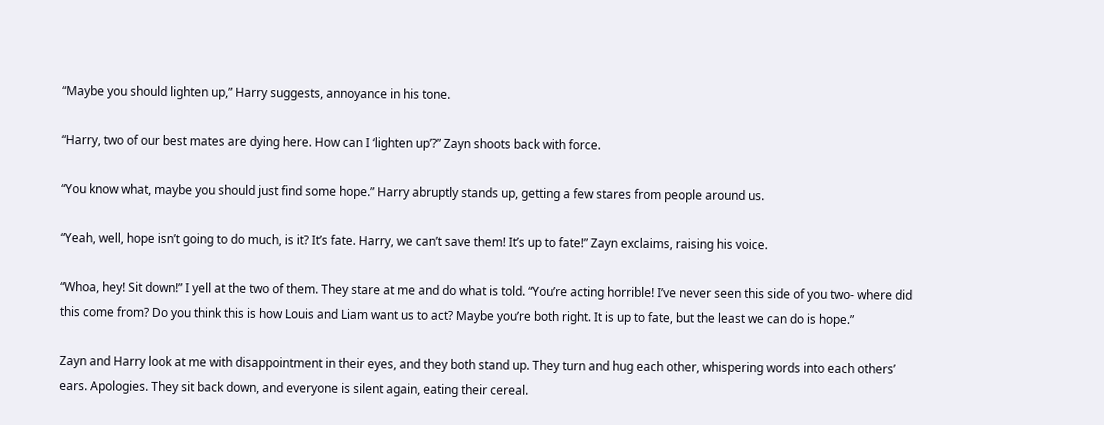“Maybe you should lighten up,” Harry suggests, annoyance in his tone.

“Harry, two of our best mates are dying here. How can I ‘lighten up’?” Zayn shoots back with force.

“You know what, maybe you should just find some hope.” Harry abruptly stands up, getting a few stares from people around us.

“Yeah, well, hope isn’t going to do much, is it? It’s fate. Harry, we can’t save them! It’s up to fate!” Zayn exclaims, raising his voice.

“Whoa, hey! Sit down!” I yell at the two of them. They stare at me and do what is told. “You’re acting horrible! I’ve never seen this side of you two- where did this come from? Do you think this is how Louis and Liam want us to act? Maybe you’re both right. It is up to fate, but the least we can do is hope.”

Zayn and Harry look at me with disappointment in their eyes, and they both stand up. They turn and hug each other, whispering words into each others’ ears. Apologies. They sit back down, and everyone is silent again, eating their cereal.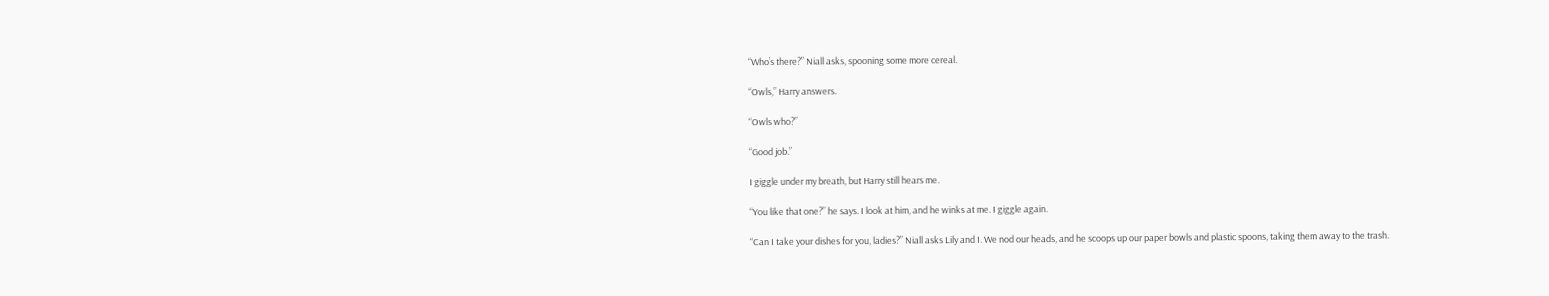“Who’s there?” Niall asks, spooning some more cereal.

“Owls,” Harry answers.

“Owls who?”

“Good job.”

I giggle under my breath, but Harry still hears me.

“You like that one?” he says. I look at him, and he winks at me. I giggle again.

“Can I take your dishes for you, ladies?” Niall asks Lily and I. We nod our heads, and he scoops up our paper bowls and plastic spoons, taking them away to the trash.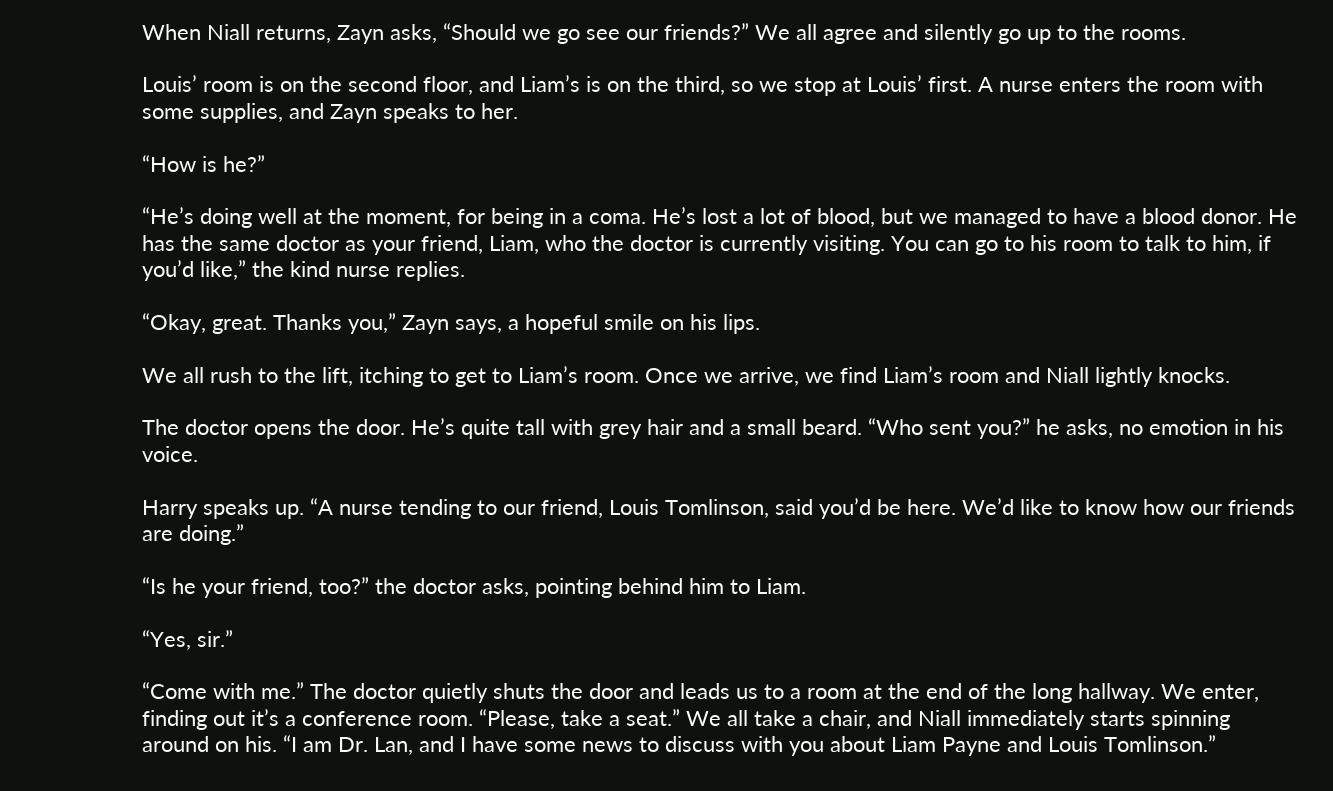When Niall returns, Zayn asks, “Should we go see our friends?” We all agree and silently go up to the rooms.

Louis’ room is on the second floor, and Liam’s is on the third, so we stop at Louis’ first. A nurse enters the room with some supplies, and Zayn speaks to her.

“How is he?”

“He’s doing well at the moment, for being in a coma. He’s lost a lot of blood, but we managed to have a blood donor. He has the same doctor as your friend, Liam, who the doctor is currently visiting. You can go to his room to talk to him, if you’d like,” the kind nurse replies.

“Okay, great. Thanks you,” Zayn says, a hopeful smile on his lips.

We all rush to the lift, itching to get to Liam’s room. Once we arrive, we find Liam’s room and Niall lightly knocks.

The doctor opens the door. He’s quite tall with grey hair and a small beard. “Who sent you?” he asks, no emotion in his voice.

Harry speaks up. “A nurse tending to our friend, Louis Tomlinson, said you’d be here. We’d like to know how our friends are doing.”

“Is he your friend, too?” the doctor asks, pointing behind him to Liam.

“Yes, sir.”

“Come with me.” The doctor quietly shuts the door and leads us to a room at the end of the long hallway. We enter, finding out it’s a conference room. “Please, take a seat.” We all take a chair, and Niall immediately starts spinning around on his. “I am Dr. Lan, and I have some news to discuss with you about Liam Payne and Louis Tomlinson.”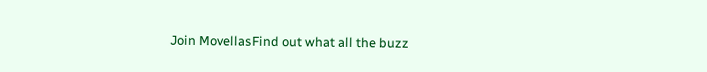Join MovellasFind out what all the buzz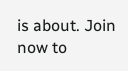is about. Join now to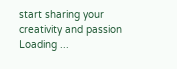start sharing your creativity and passion
Loading ...